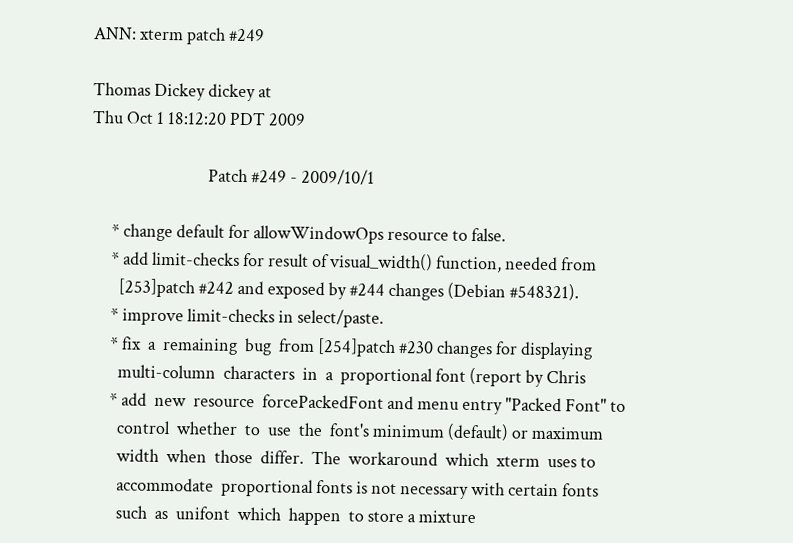ANN: xterm patch #249

Thomas Dickey dickey at
Thu Oct 1 18:12:20 PDT 2009

                             Patch #249 - 2009/10/1

     * change default for allowWindowOps resource to false.
     * add limit-checks for result of visual_width() function, needed from
       [253]patch #242 and exposed by #244 changes (Debian #548321).
     * improve limit-checks in select/paste.
     * fix  a  remaining  bug  from [254]patch #230 changes for displaying
       multi-column  characters  in  a  proportional font (report by Chris
     * add  new  resource  forcePackedFont and menu entry "Packed Font" to
       control  whether  to  use  the  font's minimum (default) or maximum
       width  when  those  differ.  The  workaround  which  xterm  uses to
       accommodate  proportional fonts is not necessary with certain fonts
       such  as  unifont  which  happen  to store a mixture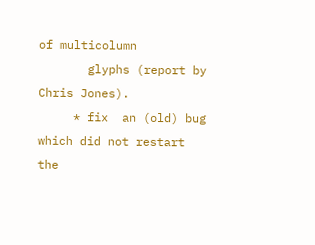of multicolumn
       glyphs (report by Chris Jones).
     * fix  an (old) bug which did not restart the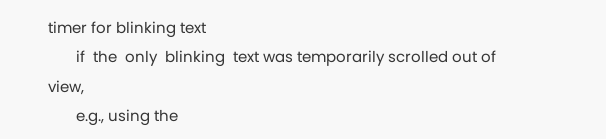timer for blinking text
       if  the  only  blinking  text was temporarily scrolled out of view,
       e.g., using the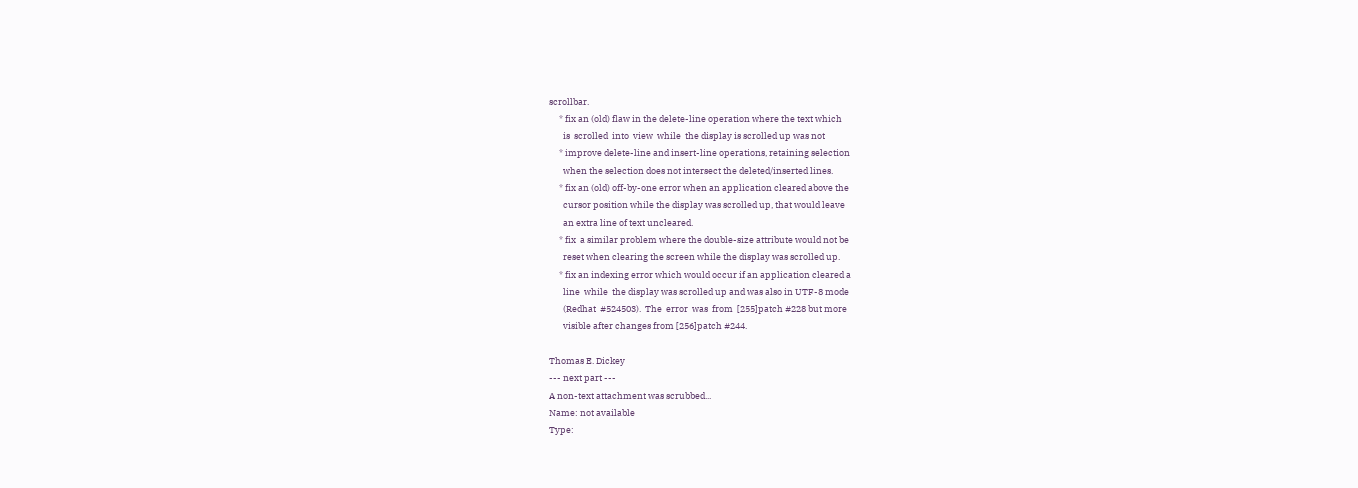scrollbar.
     * fix an (old) flaw in the delete-line operation where the text which
       is  scrolled  into  view  while  the display is scrolled up was not
     * improve delete-line and insert-line operations, retaining selection
       when the selection does not intersect the deleted/inserted lines.
     * fix an (old) off-by-one error when an application cleared above the
       cursor position while the display was scrolled up, that would leave
       an extra line of text uncleared.
     * fix  a similar problem where the double-size attribute would not be
       reset when clearing the screen while the display was scrolled up.
     * fix an indexing error which would occur if an application cleared a
       line  while  the display was scrolled up and was also in UTF-8 mode
       (Redhat  #524503).  The  error  was  from  [255]patch #228 but more
       visible after changes from [256]patch #244.

Thomas E. Dickey
--- next part ---
A non-text attachment was scrubbed...
Name: not available
Type: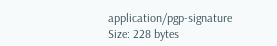application/pgp-signature
Size: 228 bytes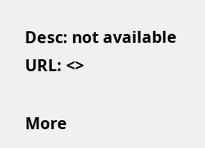Desc: not available
URL: <>

More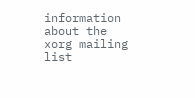information about the xorg mailing list